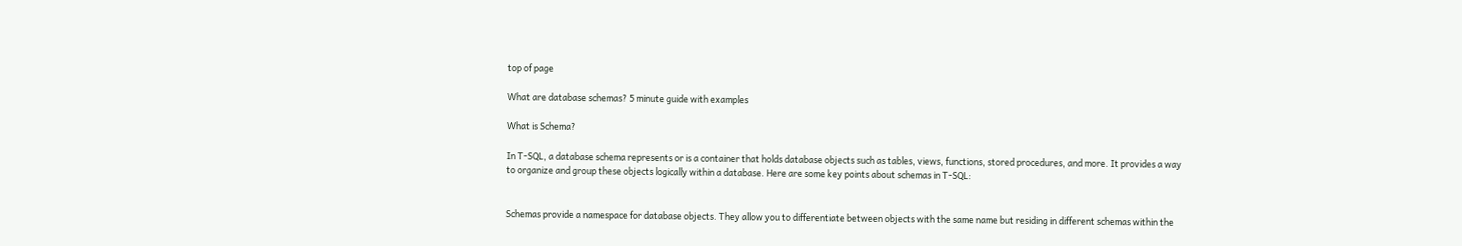top of page

What are database schemas? 5 minute guide with examples

What is Schema?

In T-SQL, a database schema represents or is a container that holds database objects such as tables, views, functions, stored procedures, and more. It provides a way to organize and group these objects logically within a database. Here are some key points about schemas in T-SQL:


Schemas provide a namespace for database objects. They allow you to differentiate between objects with the same name but residing in different schemas within the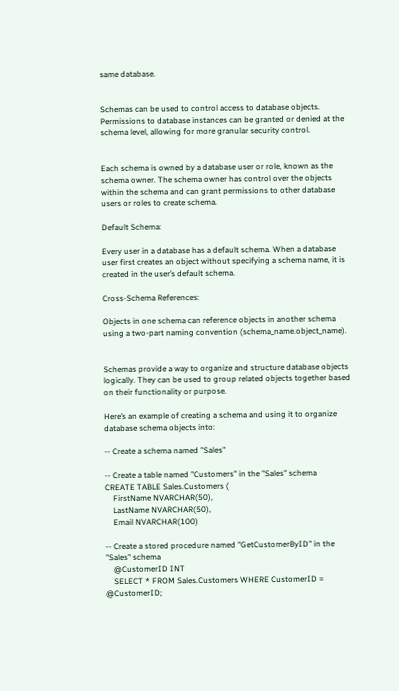same database.


Schemas can be used to control access to database objects. Permissions to database instances can be granted or denied at the schema level, allowing for more granular security control.


Each schema is owned by a database user or role, known as the schema owner. The schema owner has control over the objects within the schema and can grant permissions to other database users or roles to create schema.

Default Schema:

Every user in a database has a default schema. When a database user first creates an object without specifying a schema name, it is created in the user’s default schema.

Cross-Schema References:

Objects in one schema can reference objects in another schema using a two-part naming convention (schema_name.object_name).


Schemas provide a way to organize and structure database objects logically. They can be used to group related objects together based on their functionality or purpose.

Here’s an example of creating a schema and using it to organize database schema objects into:

-- Create a schema named "Sales"

-- Create a table named "Customers" in the "Sales" schema
CREATE TABLE Sales.Customers (
    FirstName NVARCHAR(50),
    LastName NVARCHAR(50),
    Email NVARCHAR(100)

-- Create a stored procedure named "GetCustomerByID" in the "Sales" schema
    @CustomerID INT
    SELECT * FROM Sales.Customers WHERE CustomerID = @CustomerID;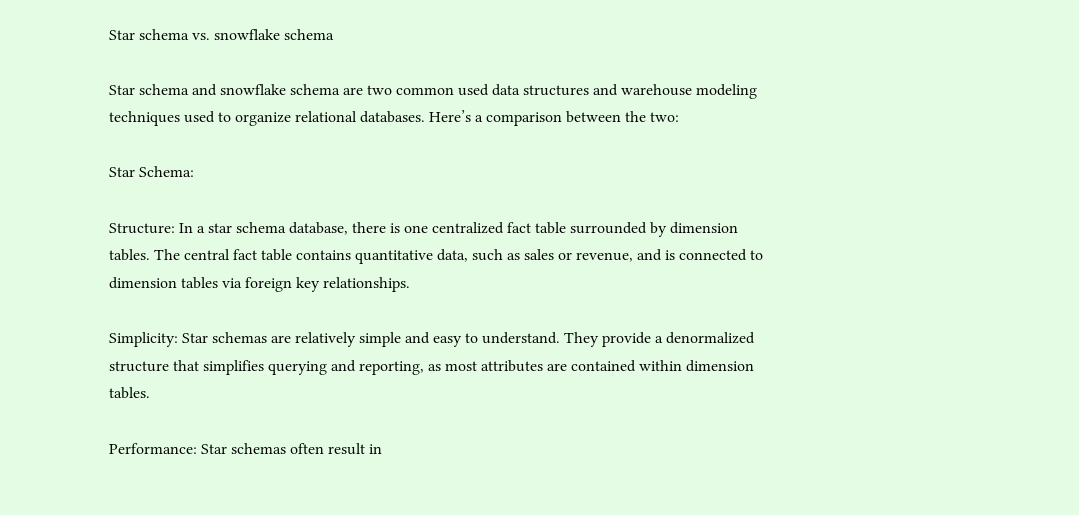Star schema vs. snowflake schema

Star schema and snowflake schema are two common used data structures and warehouse modeling techniques used to organize relational databases. Here’s a comparison between the two:

Star Schema:

Structure: In a star schema database, there is one centralized fact table surrounded by dimension tables. The central fact table contains quantitative data, such as sales or revenue, and is connected to dimension tables via foreign key relationships.

Simplicity: Star schemas are relatively simple and easy to understand. They provide a denormalized structure that simplifies querying and reporting, as most attributes are contained within dimension tables.

Performance: Star schemas often result in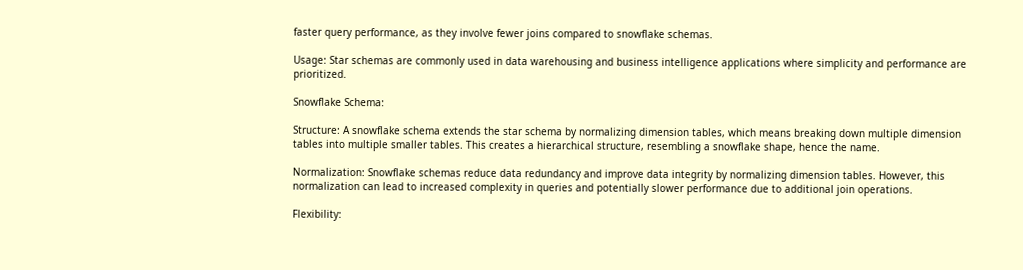faster query performance, as they involve fewer joins compared to snowflake schemas.

Usage: Star schemas are commonly used in data warehousing and business intelligence applications where simplicity and performance are prioritized.

Snowflake Schema:

Structure: A snowflake schema extends the star schema by normalizing dimension tables, which means breaking down multiple dimension tables into multiple smaller tables. This creates a hierarchical structure, resembling a snowflake shape, hence the name.

Normalization: Snowflake schemas reduce data redundancy and improve data integrity by normalizing dimension tables. However, this normalization can lead to increased complexity in queries and potentially slower performance due to additional join operations.

Flexibility: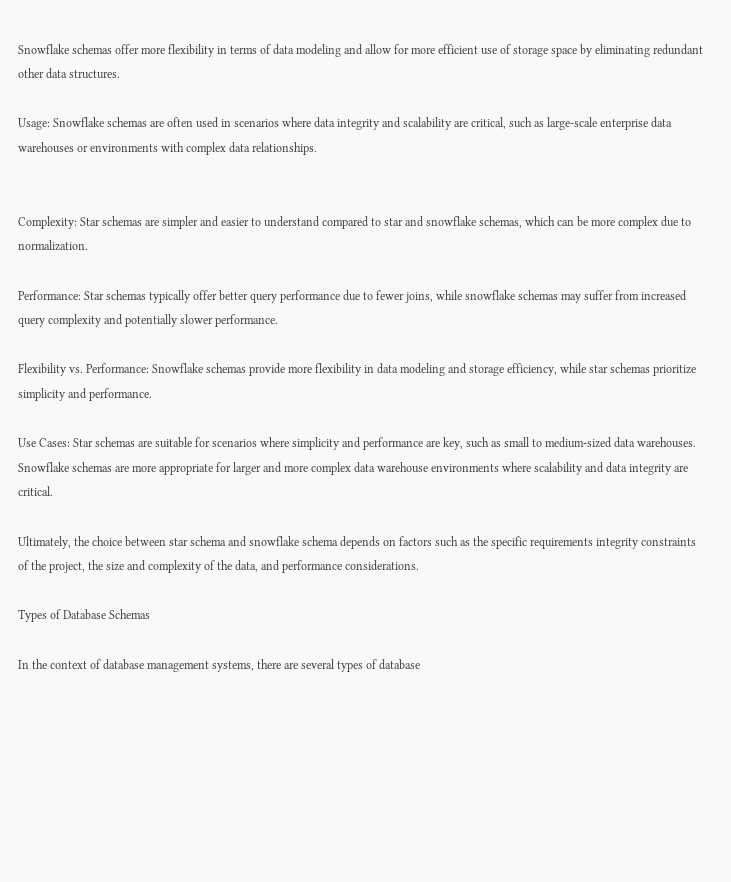Snowflake schemas offer more flexibility in terms of data modeling and allow for more efficient use of storage space by eliminating redundant other data structures.

Usage: Snowflake schemas are often used in scenarios where data integrity and scalability are critical, such as large-scale enterprise data warehouses or environments with complex data relationships.


Complexity: Star schemas are simpler and easier to understand compared to star and snowflake schemas, which can be more complex due to normalization.

Performance: Star schemas typically offer better query performance due to fewer joins, while snowflake schemas may suffer from increased query complexity and potentially slower performance.

Flexibility vs. Performance: Snowflake schemas provide more flexibility in data modeling and storage efficiency, while star schemas prioritize simplicity and performance.

Use Cases: Star schemas are suitable for scenarios where simplicity and performance are key, such as small to medium-sized data warehouses. Snowflake schemas are more appropriate for larger and more complex data warehouse environments where scalability and data integrity are critical.

Ultimately, the choice between star schema and snowflake schema depends on factors such as the specific requirements integrity constraints of the project, the size and complexity of the data, and performance considerations.

Types of Database Schemas

In the context of database management systems, there are several types of database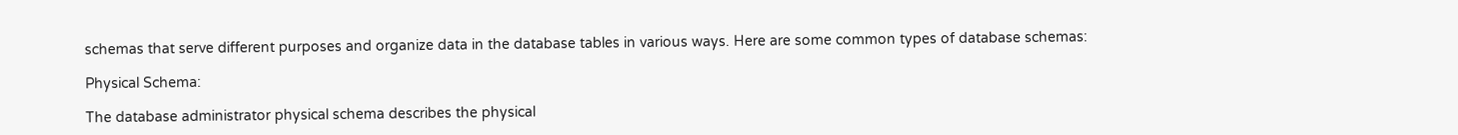schemas that serve different purposes and organize data in the database tables in various ways. Here are some common types of database schemas:

Physical Schema:

The database administrator physical schema describes the physical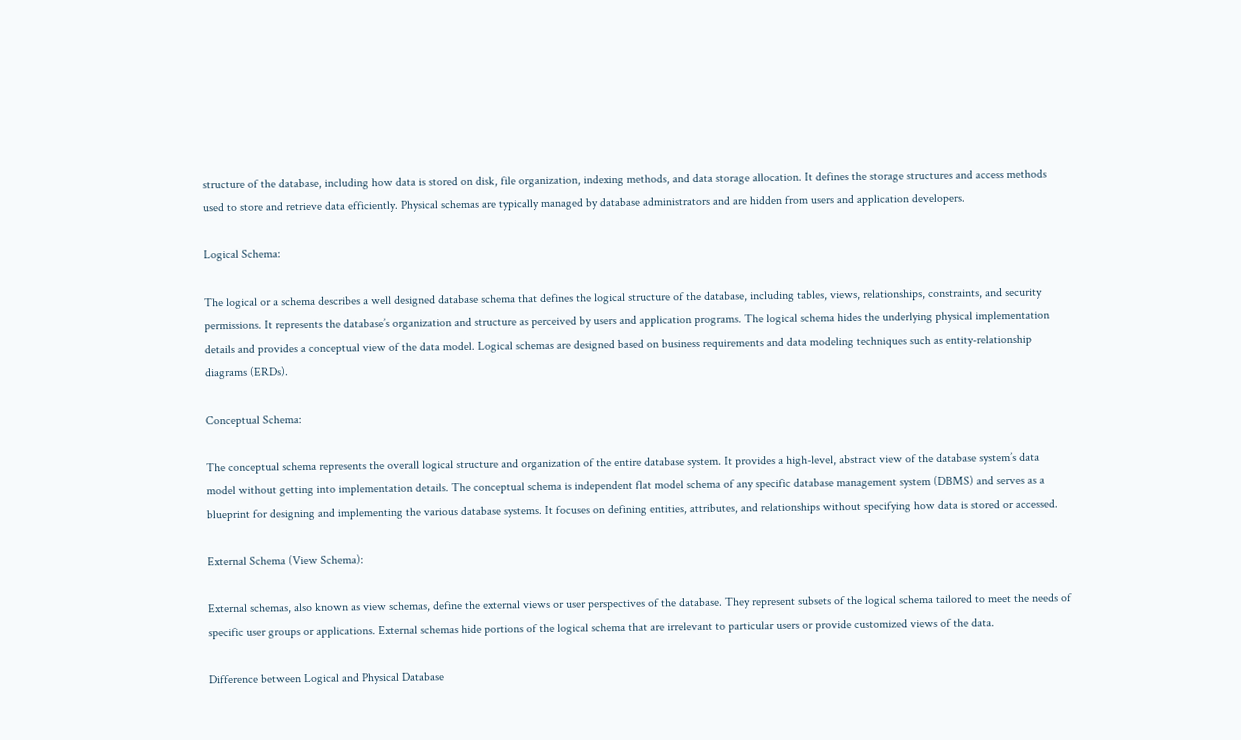structure of the database, including how data is stored on disk, file organization, indexing methods, and data storage allocation. It defines the storage structures and access methods used to store and retrieve data efficiently. Physical schemas are typically managed by database administrators and are hidden from users and application developers.

Logical Schema:

The logical or a schema describes a well designed database schema that defines the logical structure of the database, including tables, views, relationships, constraints, and security permissions. It represents the database’s organization and structure as perceived by users and application programs. The logical schema hides the underlying physical implementation details and provides a conceptual view of the data model. Logical schemas are designed based on business requirements and data modeling techniques such as entity-relationship diagrams (ERDs).

Conceptual Schema:

The conceptual schema represents the overall logical structure and organization of the entire database system. It provides a high-level, abstract view of the database system’s data model without getting into implementation details. The conceptual schema is independent flat model schema of any specific database management system (DBMS) and serves as a blueprint for designing and implementing the various database systems. It focuses on defining entities, attributes, and relationships without specifying how data is stored or accessed.

External Schema (View Schema):

External schemas, also known as view schemas, define the external views or user perspectives of the database. They represent subsets of the logical schema tailored to meet the needs of specific user groups or applications. External schemas hide portions of the logical schema that are irrelevant to particular users or provide customized views of the data.

Difference between Logical and Physical Database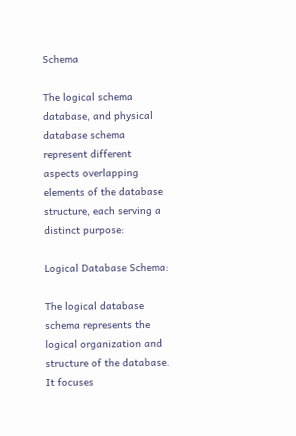Schema

The logical schema database, and physical database schema represent different aspects overlapping elements of the database structure, each serving a distinct purpose:

Logical Database Schema:

The logical database schema represents the logical organization and structure of the database. It focuses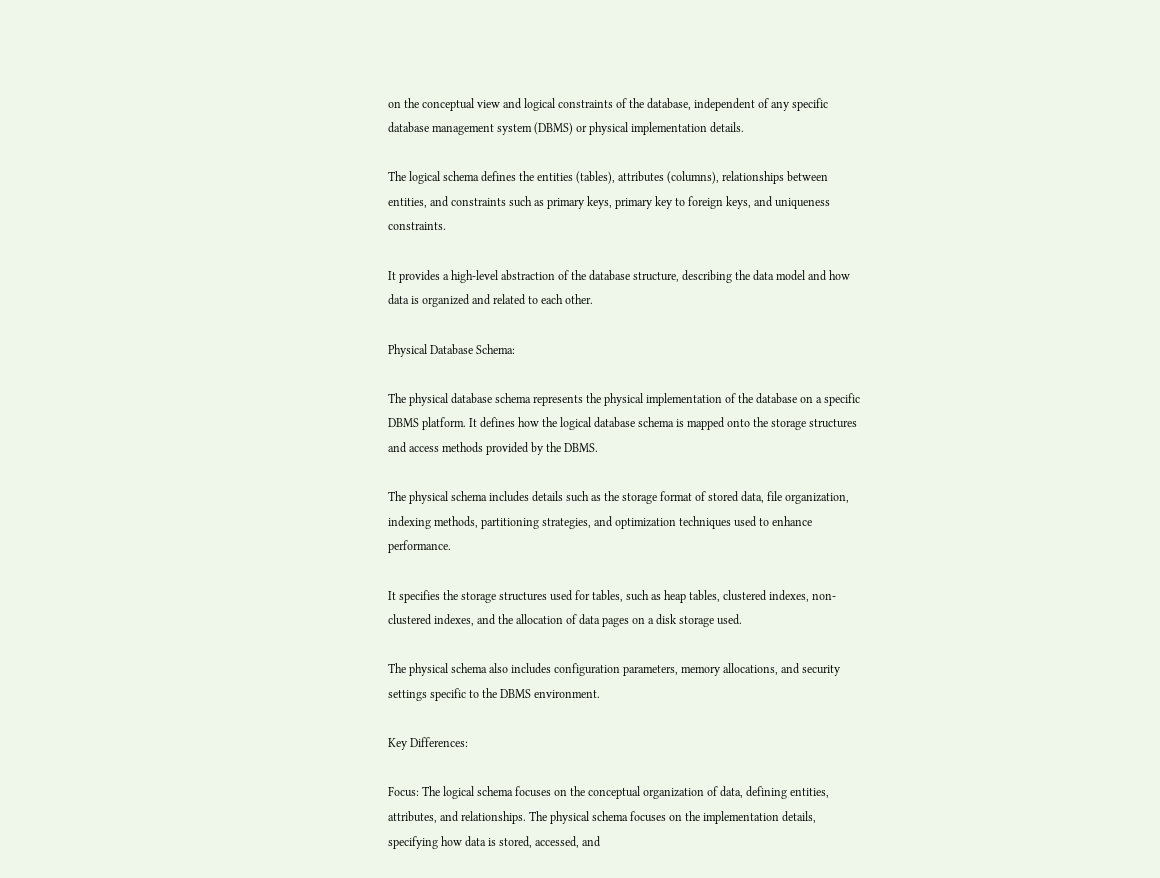on the conceptual view and logical constraints of the database, independent of any specific database management system (DBMS) or physical implementation details.

The logical schema defines the entities (tables), attributes (columns), relationships between entities, and constraints such as primary keys, primary key to foreign keys, and uniqueness constraints.

It provides a high-level abstraction of the database structure, describing the data model and how data is organized and related to each other.

Physical Database Schema:

The physical database schema represents the physical implementation of the database on a specific DBMS platform. It defines how the logical database schema is mapped onto the storage structures and access methods provided by the DBMS.

The physical schema includes details such as the storage format of stored data, file organization, indexing methods, partitioning strategies, and optimization techniques used to enhance performance.

It specifies the storage structures used for tables, such as heap tables, clustered indexes, non-clustered indexes, and the allocation of data pages on a disk storage used.

The physical schema also includes configuration parameters, memory allocations, and security settings specific to the DBMS environment.

Key Differences:

Focus: The logical schema focuses on the conceptual organization of data, defining entities, attributes, and relationships. The physical schema focuses on the implementation details, specifying how data is stored, accessed, and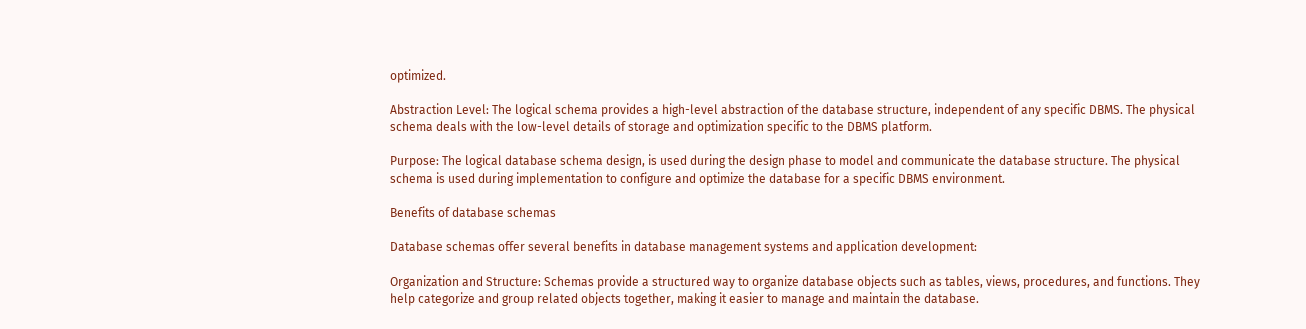optimized.

Abstraction Level: The logical schema provides a high-level abstraction of the database structure, independent of any specific DBMS. The physical schema deals with the low-level details of storage and optimization specific to the DBMS platform.

Purpose: The logical database schema design, is used during the design phase to model and communicate the database structure. The physical schema is used during implementation to configure and optimize the database for a specific DBMS environment.

Benefits of database schemas

Database schemas offer several benefits in database management systems and application development:

Organization and Structure: Schemas provide a structured way to organize database objects such as tables, views, procedures, and functions. They help categorize and group related objects together, making it easier to manage and maintain the database.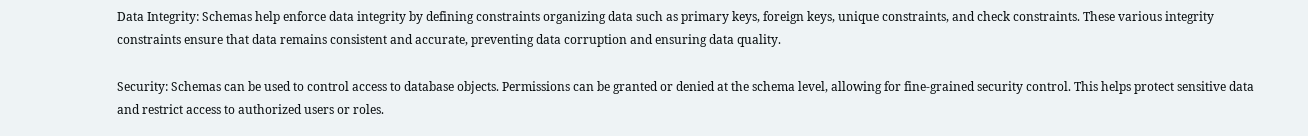Data Integrity: Schemas help enforce data integrity by defining constraints organizing data such as primary keys, foreign keys, unique constraints, and check constraints. These various integrity constraints ensure that data remains consistent and accurate, preventing data corruption and ensuring data quality.

Security: Schemas can be used to control access to database objects. Permissions can be granted or denied at the schema level, allowing for fine-grained security control. This helps protect sensitive data and restrict access to authorized users or roles.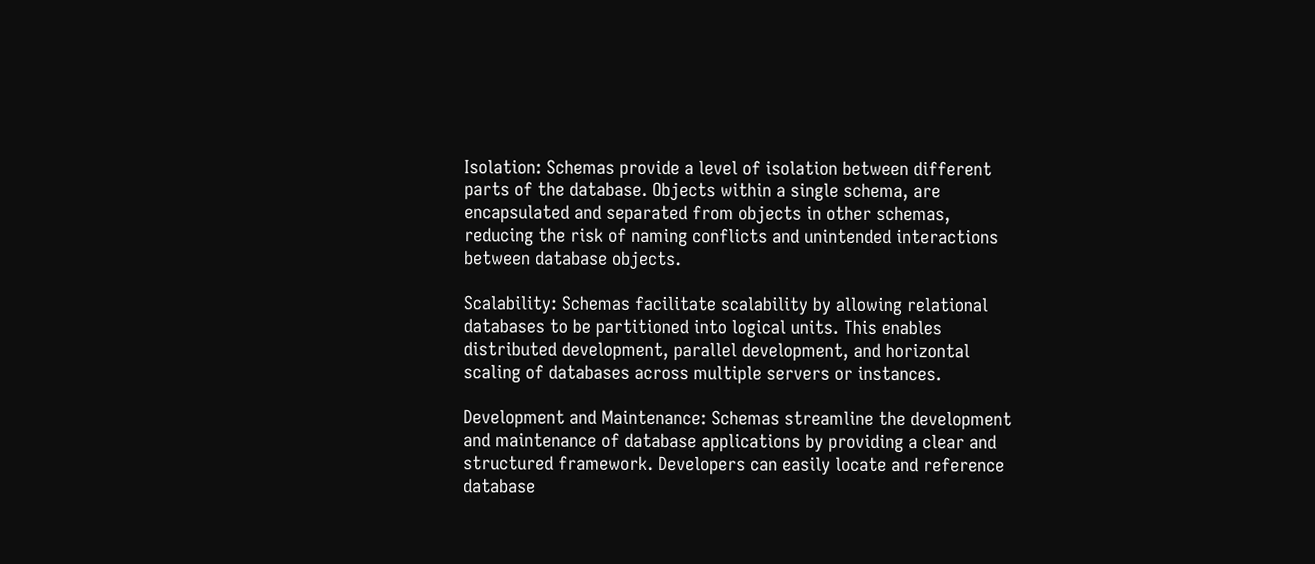Isolation: Schemas provide a level of isolation between different parts of the database. Objects within a single schema, are encapsulated and separated from objects in other schemas, reducing the risk of naming conflicts and unintended interactions between database objects.

Scalability: Schemas facilitate scalability by allowing relational databases to be partitioned into logical units. This enables distributed development, parallel development, and horizontal scaling of databases across multiple servers or instances.

Development and Maintenance: Schemas streamline the development and maintenance of database applications by providing a clear and structured framework. Developers can easily locate and reference database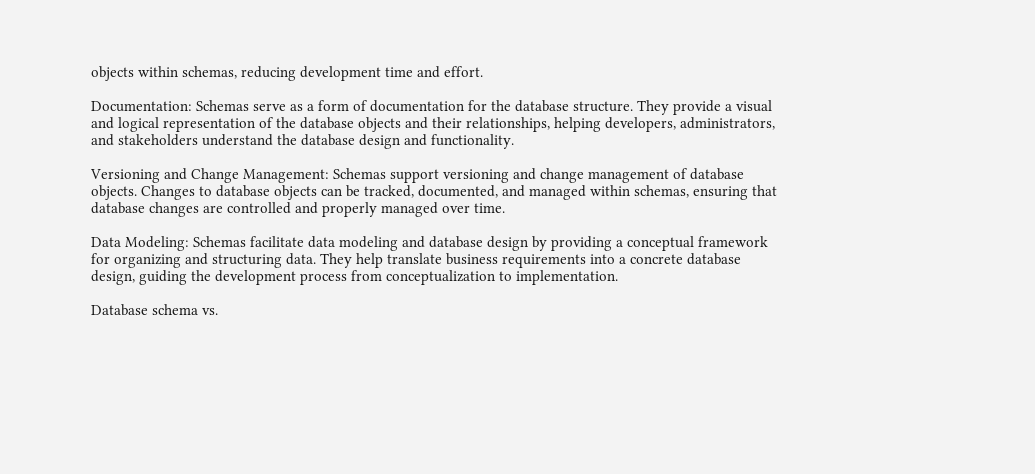objects within schemas, reducing development time and effort.

Documentation: Schemas serve as a form of documentation for the database structure. They provide a visual and logical representation of the database objects and their relationships, helping developers, administrators, and stakeholders understand the database design and functionality.

Versioning and Change Management: Schemas support versioning and change management of database objects. Changes to database objects can be tracked, documented, and managed within schemas, ensuring that database changes are controlled and properly managed over time.

Data Modeling: Schemas facilitate data modeling and database design by providing a conceptual framework for organizing and structuring data. They help translate business requirements into a concrete database design, guiding the development process from conceptualization to implementation.

Database schema vs.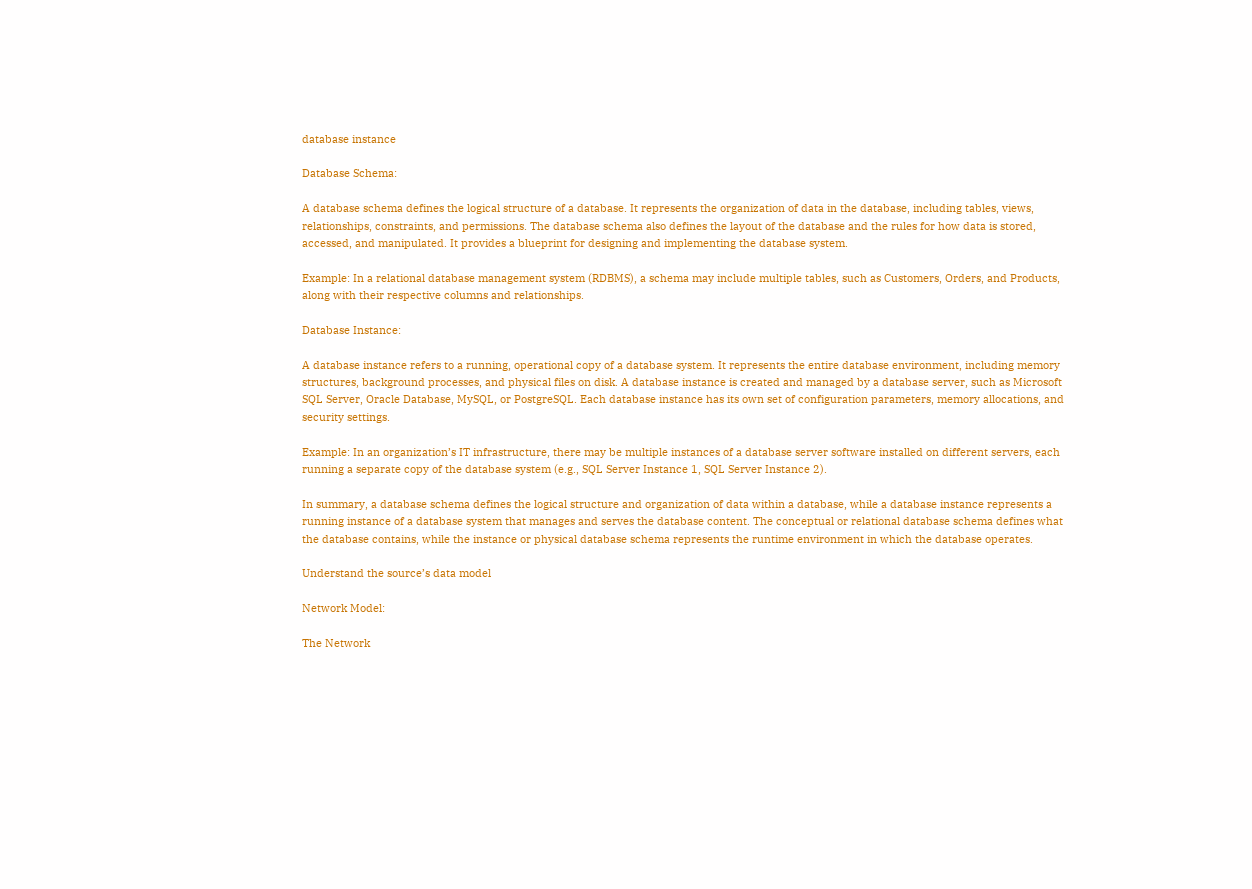database instance

Database Schema:

A database schema defines the logical structure of a database. It represents the organization of data in the database, including tables, views, relationships, constraints, and permissions. The database schema also defines the layout of the database and the rules for how data is stored, accessed, and manipulated. It provides a blueprint for designing and implementing the database system.

Example: In a relational database management system (RDBMS), a schema may include multiple tables, such as Customers, Orders, and Products, along with their respective columns and relationships.

Database Instance:

A database instance refers to a running, operational copy of a database system. It represents the entire database environment, including memory structures, background processes, and physical files on disk. A database instance is created and managed by a database server, such as Microsoft SQL Server, Oracle Database, MySQL, or PostgreSQL. Each database instance has its own set of configuration parameters, memory allocations, and security settings.

Example: In an organization’s IT infrastructure, there may be multiple instances of a database server software installed on different servers, each running a separate copy of the database system (e.g., SQL Server Instance 1, SQL Server Instance 2).

In summary, a database schema defines the logical structure and organization of data within a database, while a database instance represents a running instance of a database system that manages and serves the database content. The conceptual or relational database schema defines what the database contains, while the instance or physical database schema represents the runtime environment in which the database operates.

Understand the source’s data model

Network Model:

The Network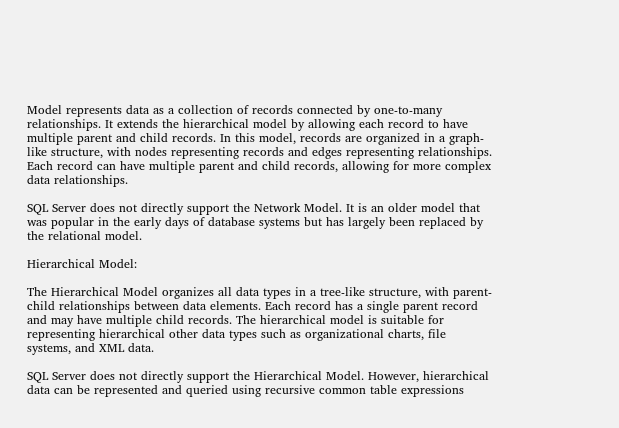Model represents data as a collection of records connected by one-to-many relationships. It extends the hierarchical model by allowing each record to have multiple parent and child records. In this model, records are organized in a graph-like structure, with nodes representing records and edges representing relationships. Each record can have multiple parent and child records, allowing for more complex data relationships.

SQL Server does not directly support the Network Model. It is an older model that was popular in the early days of database systems but has largely been replaced by the relational model.

Hierarchical Model:

The Hierarchical Model organizes all data types in a tree-like structure, with parent-child relationships between data elements. Each record has a single parent record and may have multiple child records. The hierarchical model is suitable for representing hierarchical other data types such as organizational charts, file systems, and XML data.

SQL Server does not directly support the Hierarchical Model. However, hierarchical data can be represented and queried using recursive common table expressions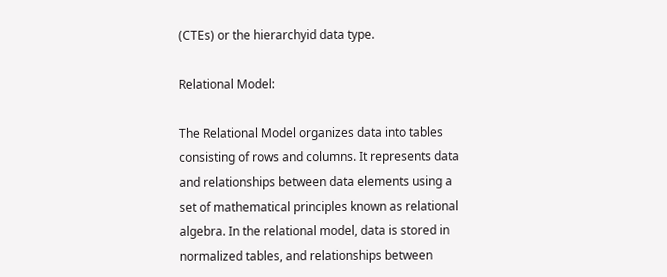(CTEs) or the hierarchyid data type.

Relational Model:

The Relational Model organizes data into tables consisting of rows and columns. It represents data and relationships between data elements using a set of mathematical principles known as relational algebra. In the relational model, data is stored in normalized tables, and relationships between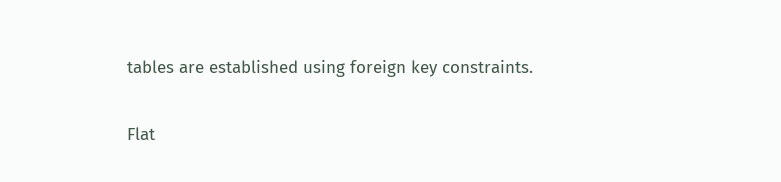tables are established using foreign key constraints.

Flat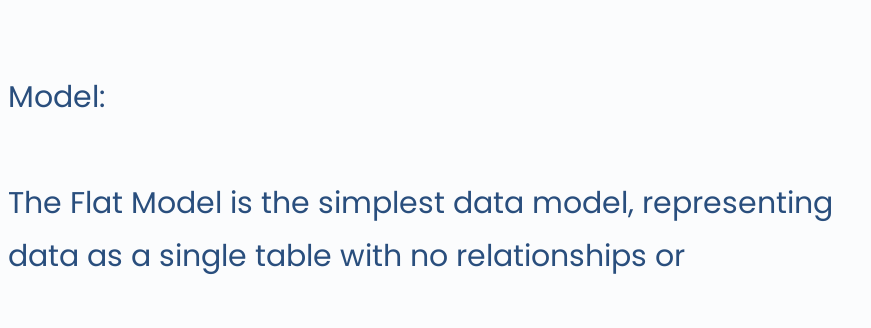Model:

The Flat Model is the simplest data model, representing data as a single table with no relationships or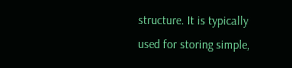structure. It is typically used for storing simple,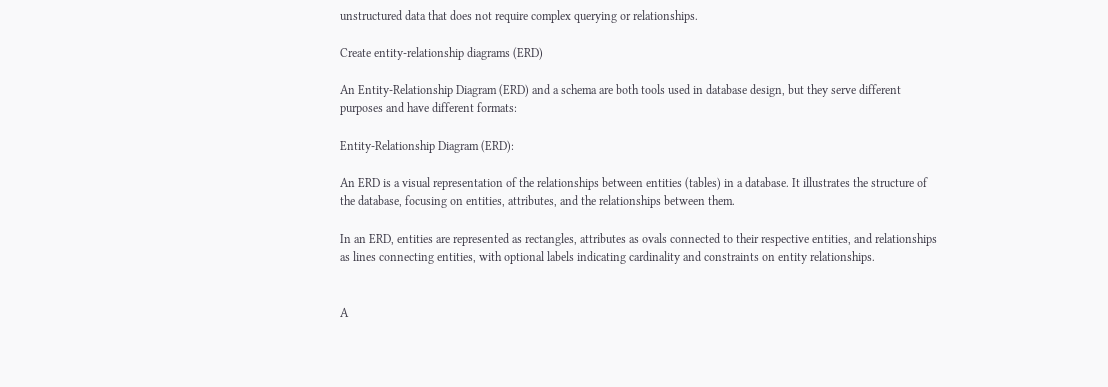unstructured data that does not require complex querying or relationships.

Create entity-relationship diagrams (ERD)

An Entity-Relationship Diagram (ERD) and a schema are both tools used in database design, but they serve different purposes and have different formats:

Entity-Relationship Diagram (ERD):

An ERD is a visual representation of the relationships between entities (tables) in a database. It illustrates the structure of the database, focusing on entities, attributes, and the relationships between them.

In an ERD, entities are represented as rectangles, attributes as ovals connected to their respective entities, and relationships as lines connecting entities, with optional labels indicating cardinality and constraints on entity relationships.


A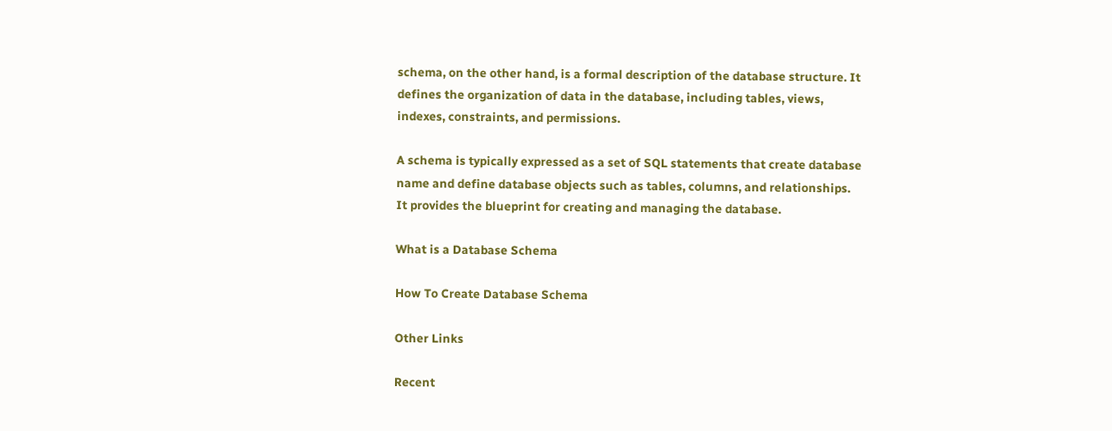schema, on the other hand, is a formal description of the database structure. It defines the organization of data in the database, including tables, views, indexes, constraints, and permissions.

A schema is typically expressed as a set of SQL statements that create database name and define database objects such as tables, columns, and relationships. It provides the blueprint for creating and managing the database.

What is a Database Schema

How To Create Database Schema

Other Links

Recent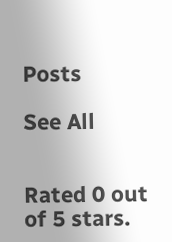Posts

See All


Rated 0 out of 5 stars.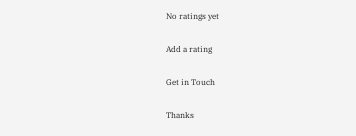No ratings yet

Add a rating

Get in Touch

Thanks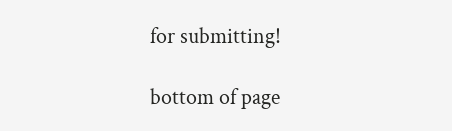for submitting!

bottom of page